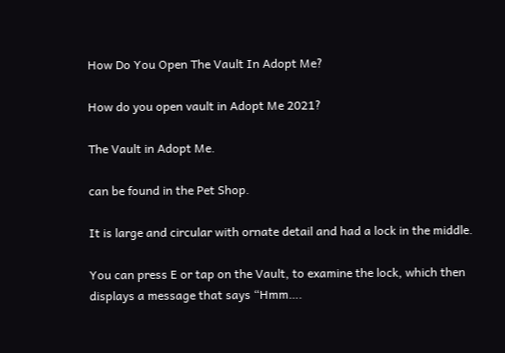How Do You Open The Vault In Adopt Me?

How do you open vault in Adopt Me 2021?

The Vault in Adopt Me.

can be found in the Pet Shop.

It is large and circular with ornate detail and had a lock in the middle.

You can press E or tap on the Vault, to examine the lock, which then displays a message that says “Hmm….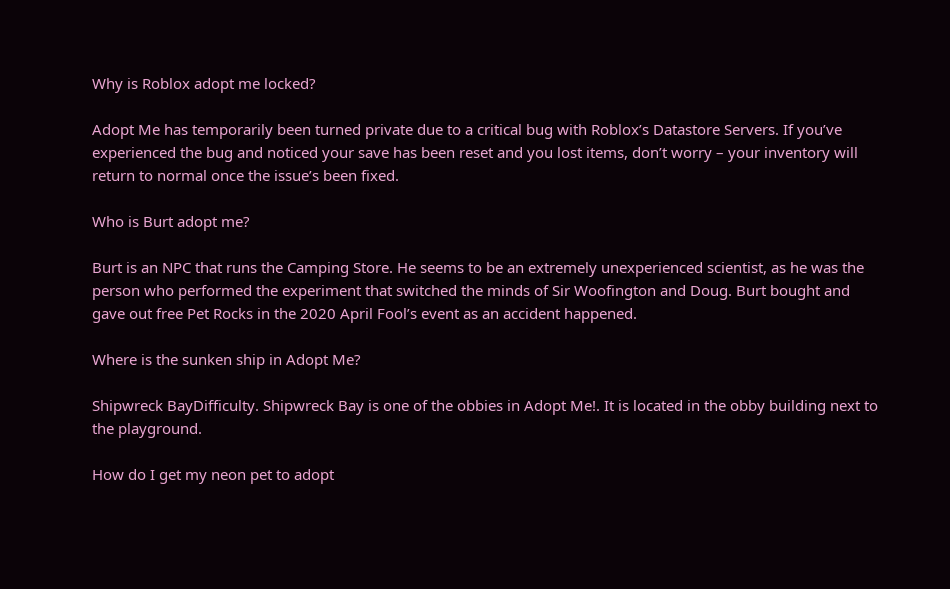Why is Roblox adopt me locked?

Adopt Me has temporarily been turned private due to a critical bug with Roblox’s Datastore Servers. If you’ve experienced the bug and noticed your save has been reset and you lost items, don’t worry – your inventory will return to normal once the issue’s been fixed.

Who is Burt adopt me?

Burt is an NPC that runs the Camping Store. He seems to be an extremely unexperienced scientist, as he was the person who performed the experiment that switched the minds of Sir Woofington and Doug. Burt bought and gave out free Pet Rocks in the 2020 April Fool’s event as an accident happened.

Where is the sunken ship in Adopt Me?

Shipwreck BayDifficulty. Shipwreck Bay is one of the obbies in Adopt Me!. It is located in the obby building next to the playground.

How do I get my neon pet to adopt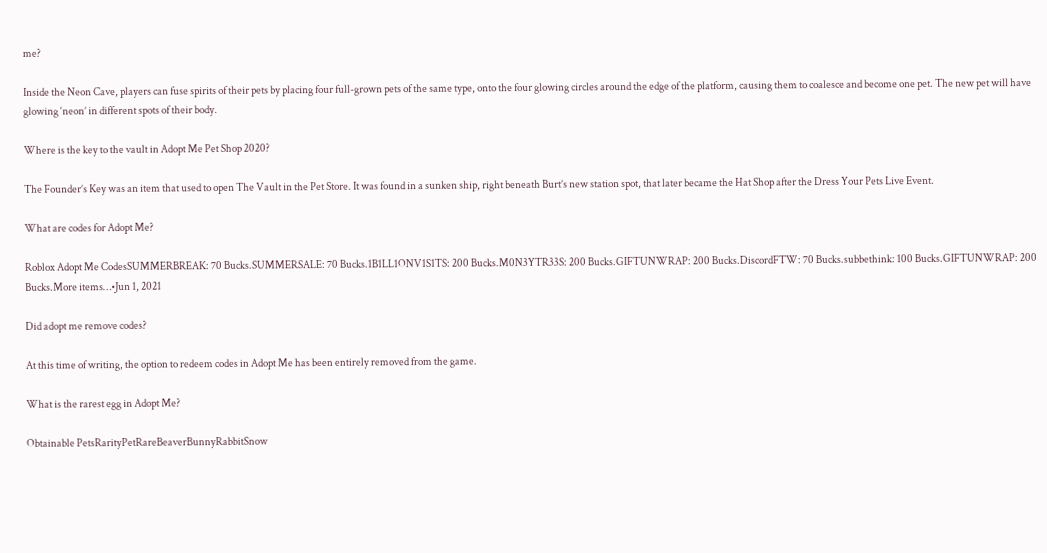me?

Inside the Neon Cave, players can fuse spirits of their pets by placing four full-grown pets of the same type, onto the four glowing circles around the edge of the platform, causing them to coalesce and become one pet. The new pet will have glowing ‘neon’ in different spots of their body.

Where is the key to the vault in Adopt Me Pet Shop 2020?

The Founder’s Key was an item that used to open The Vault in the Pet Store. It was found in a sunken ship, right beneath Burt’s new station spot, that later became the Hat Shop after the Dress Your Pets Live Event.

What are codes for Adopt Me?

Roblox Adopt Me CodesSUMMERBREAK: 70 Bucks.SUMMERSALE: 70 Bucks.1B1LL1ONV1S1TS: 200 Bucks.M0N3YTR33S: 200 Bucks.GIFTUNWRAP: 200 Bucks.DiscordFTW: 70 Bucks.subbethink: 100 Bucks.GIFTUNWRAP: 200 Bucks.More items…•Jun 1, 2021

Did adopt me remove codes?

At this time of writing, the option to redeem codes in Adopt Me has been entirely removed from the game.

What is the rarest egg in Adopt Me?

Obtainable PetsRarityPetRareBeaverBunnyRabbitSnow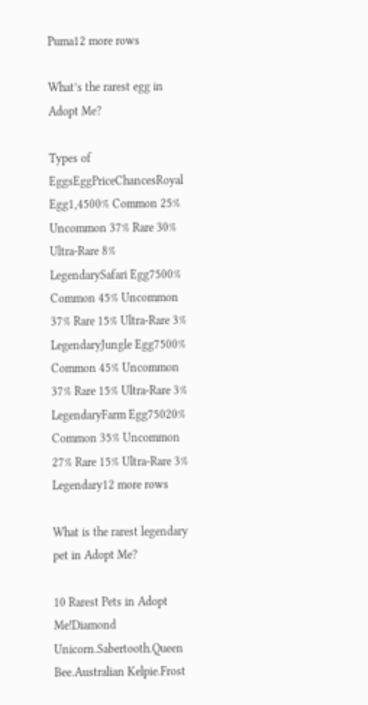Puma12 more rows

What’s the rarest egg in Adopt Me?

Types of EggsEggPriceChancesRoyal Egg1,4500% Common 25% Uncommon 37% Rare 30% Ultra-Rare 8% LegendarySafari Egg7500% Common 45% Uncommon 37% Rare 15% Ultra-Rare 3% LegendaryJungle Egg7500% Common 45% Uncommon 37% Rare 15% Ultra-Rare 3% LegendaryFarm Egg75020% Common 35% Uncommon 27% Rare 15% Ultra-Rare 3% Legendary12 more rows

What is the rarest legendary pet in Adopt Me?

10 Rarest Pets in Adopt Me!Diamond Unicorn.Sabertooth.Queen Bee.Australian Kelpie.Frost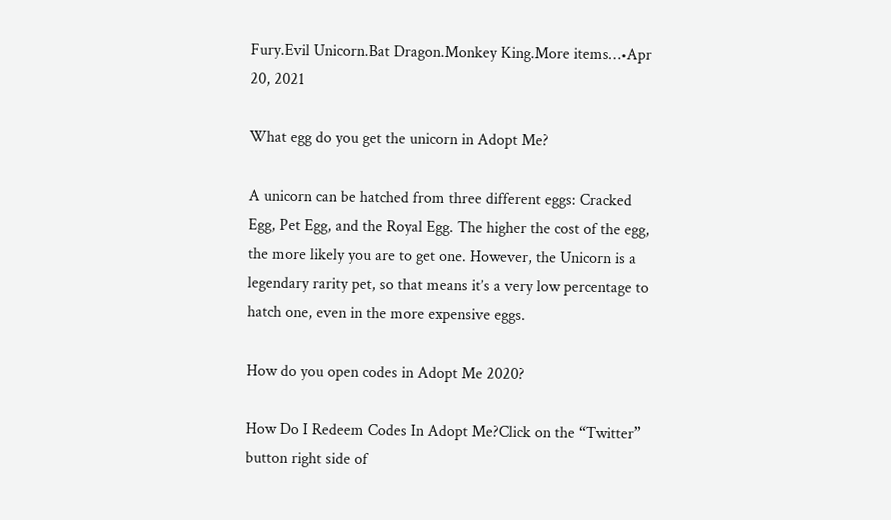Fury.Evil Unicorn.Bat Dragon.Monkey King.More items…•Apr 20, 2021

What egg do you get the unicorn in Adopt Me?

A unicorn can be hatched from three different eggs: Cracked Egg, Pet Egg, and the Royal Egg. The higher the cost of the egg, the more likely you are to get one. However, the Unicorn is a legendary rarity pet, so that means it’s a very low percentage to hatch one, even in the more expensive eggs.

How do you open codes in Adopt Me 2020?

How Do I Redeem Codes In Adopt Me?Click on the “Twitter” button right side of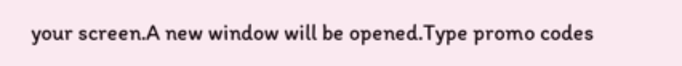your screen.A new window will be opened.Type promo codes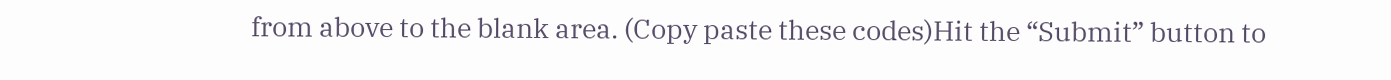from above to the blank area. (Copy paste these codes)Hit the “Submit” button to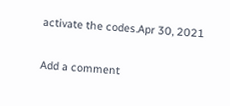activate the codes.Apr 30, 2021

Add a comment